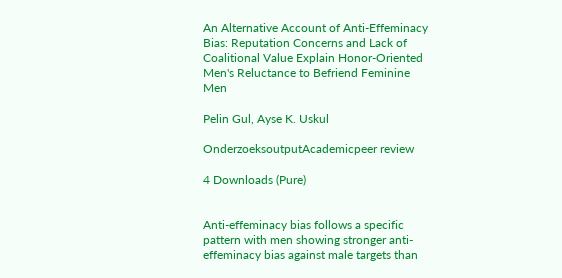An Alternative Account of Anti-Effeminacy Bias: Reputation Concerns and Lack of Coalitional Value Explain Honor-Oriented Men's Reluctance to Befriend Feminine Men

Pelin Gul, Ayse K. Uskul

OnderzoeksoutputAcademicpeer review

4 Downloads (Pure)


Anti-effeminacy bias follows a specific pattern with men showing stronger anti-effeminacy bias against male targets than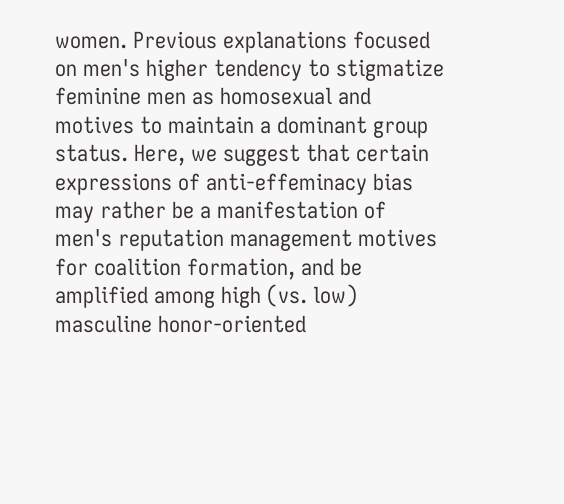women. Previous explanations focused on men's higher tendency to stigmatize feminine men as homosexual and motives to maintain a dominant group status. Here, we suggest that certain expressions of anti-effeminacy bias may rather be a manifestation of men's reputation management motives for coalition formation, and be amplified among high (vs. low) masculine honor-oriented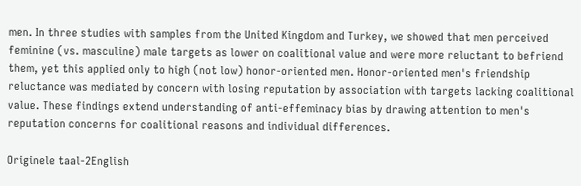men. In three studies with samples from the United Kingdom and Turkey, we showed that men perceived feminine (vs. masculine) male targets as lower on coalitional value and were more reluctant to befriend them, yet this applied only to high (not low) honor-oriented men. Honor-oriented men's friendship reluctance was mediated by concern with losing reputation by association with targets lacking coalitional value. These findings extend understanding of anti-effeminacy bias by drawing attention to men's reputation concerns for coalitional reasons and individual differences.

Originele taal-2English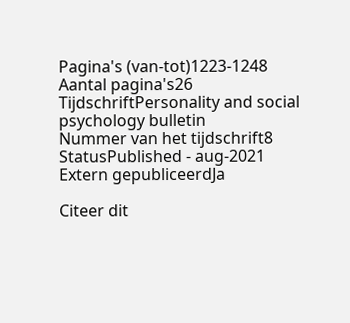Pagina's (van-tot)1223-1248
Aantal pagina's26
TijdschriftPersonality and social psychology bulletin
Nummer van het tijdschrift8
StatusPublished - aug-2021
Extern gepubliceerdJa

Citeer dit